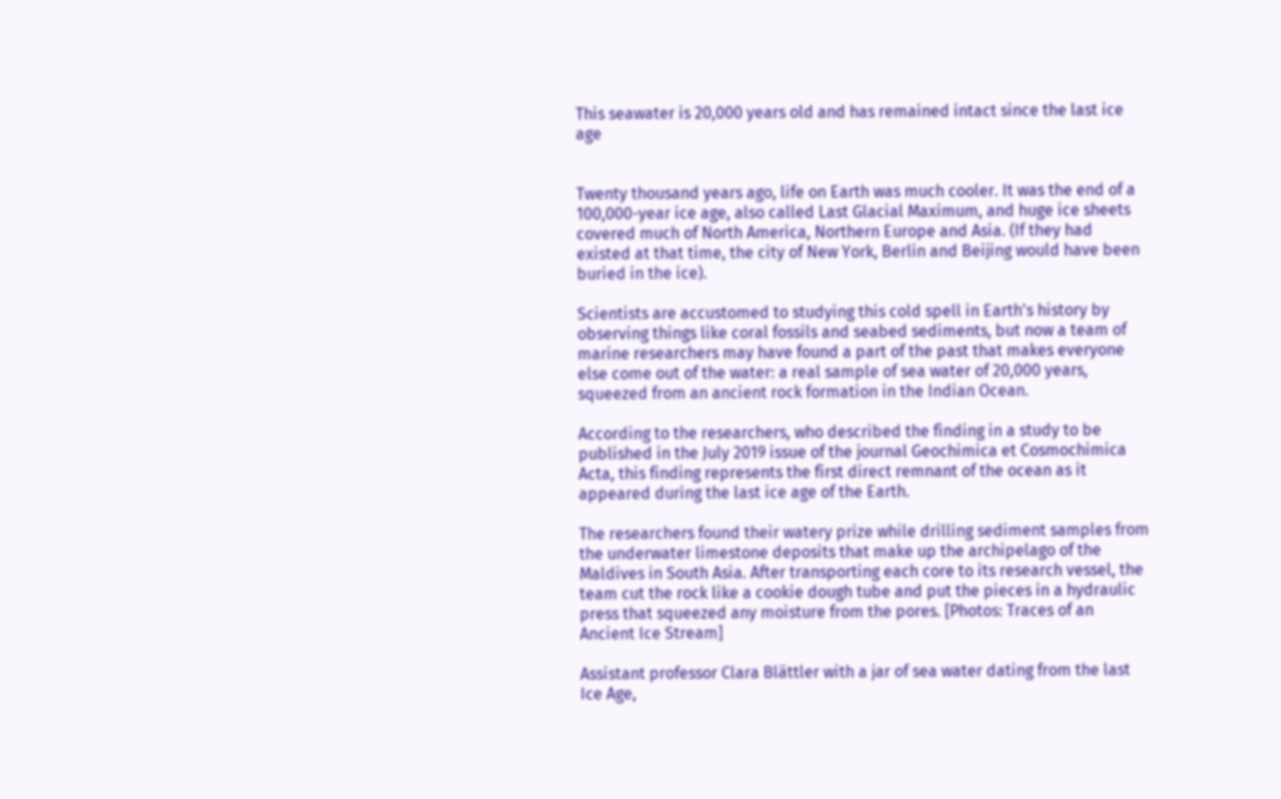This seawater is 20,000 years old and has remained intact since the last ice age


Twenty thousand years ago, life on Earth was much cooler. It was the end of a 100,000-year ice age, also called Last Glacial Maximum, and huge ice sheets covered much of North America, Northern Europe and Asia. (If they had existed at that time, the city of New York, Berlin and Beijing would have been buried in the ice).

Scientists are accustomed to studying this cold spell in Earth's history by observing things like coral fossils and seabed sediments, but now a team of marine researchers may have found a part of the past that makes everyone else come out of the water: a real sample of sea water of 20,000 years, squeezed from an ancient rock formation in the Indian Ocean.

According to the researchers, who described the finding in a study to be published in the July 2019 issue of the journal Geochimica et Cosmochimica Acta, this finding represents the first direct remnant of the ocean as it appeared during the last ice age of the Earth.

The researchers found their watery prize while drilling sediment samples from the underwater limestone deposits that make up the archipelago of the Maldives in South Asia. After transporting each core to its research vessel, the team cut the rock like a cookie dough tube and put the pieces in a hydraulic press that squeezed any moisture from the pores. [Photos: Traces of an Ancient Ice Stream]

Assistant professor Clara Blättler with a jar of sea water dating from the last Ice Age,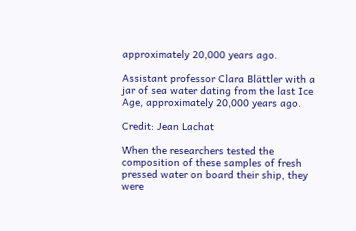approximately 20,000 years ago.

Assistant professor Clara Blättler with a jar of sea water dating from the last Ice Age, approximately 20,000 years ago.

Credit: Jean Lachat

When the researchers tested the composition of these samples of fresh pressed water on board their ship, they were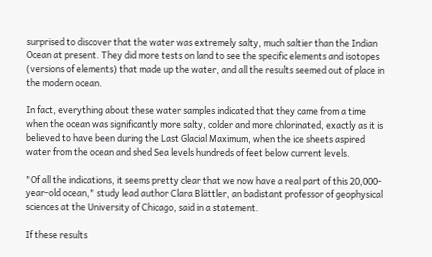surprised to discover that the water was extremely salty, much saltier than the Indian Ocean at present. They did more tests on land to see the specific elements and isotopes (versions of elements) that made up the water, and all the results seemed out of place in the modern ocean.

In fact, everything about these water samples indicated that they came from a time when the ocean was significantly more salty, colder and more chlorinated, exactly as it is believed to have been during the Last Glacial Maximum, when the ice sheets aspired water from the ocean and shed Sea levels hundreds of feet below current levels.

"Of all the indications, it seems pretty clear that we now have a real part of this 20,000-year-old ocean," study lead author Clara Blättler, an badistant professor of geophysical sciences at the University of Chicago, said in a statement.

If these results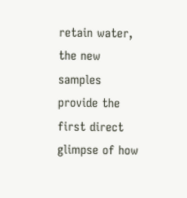retain water, the new samples provide the first direct glimpse of how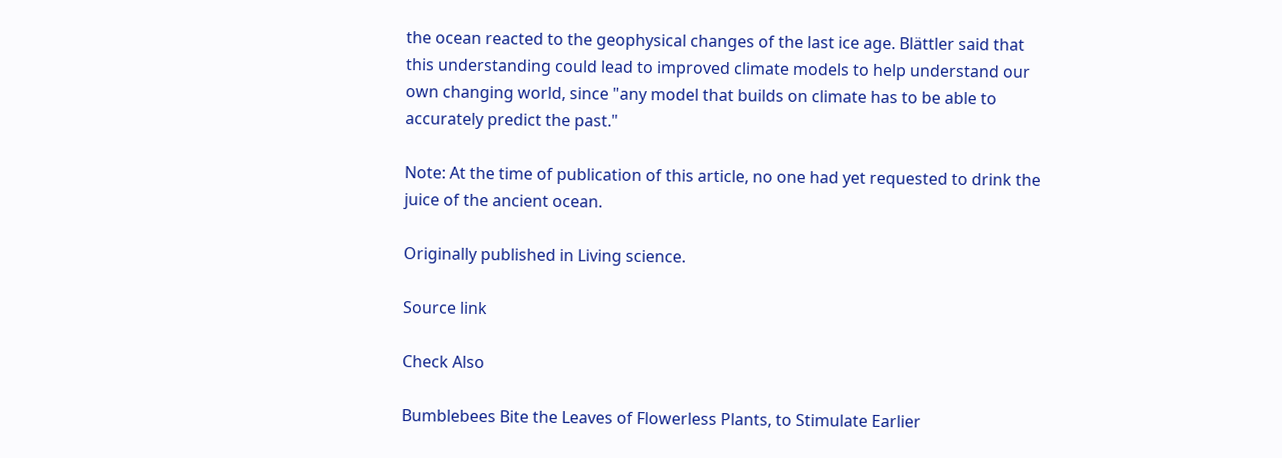the ocean reacted to the geophysical changes of the last ice age. Blättler said that this understanding could lead to improved climate models to help understand our own changing world, since "any model that builds on climate has to be able to accurately predict the past."

Note: At the time of publication of this article, no one had yet requested to drink the juice of the ancient ocean.

Originally published in Living science.

Source link

Check Also

Bumblebees Bite the Leaves of Flowerless Plants, to Stimulate Earlier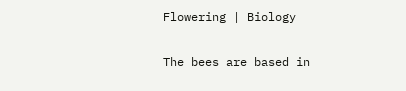Flowering | Biology

The bees are based in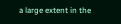a large extent in the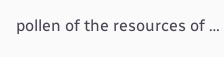pollen of the resources of …